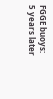FGGE buoys: 5 years later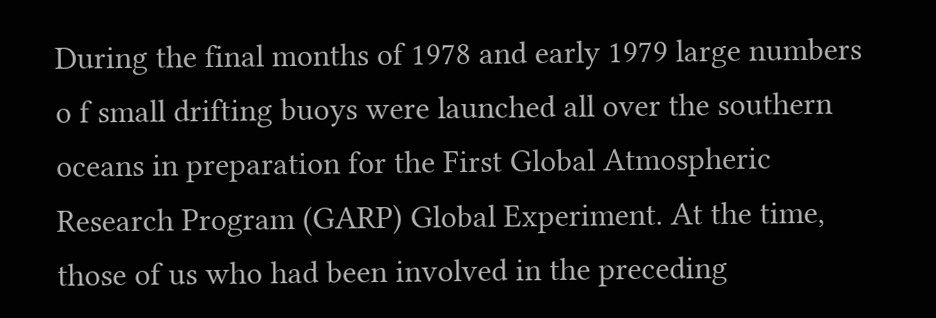During the final months of 1978 and early 1979 large numbers o f small drifting buoys were launched all over the southern oceans in preparation for the First Global Atmospheric Research Program (GARP) Global Experiment. At the time, those of us who had been involved in the preceding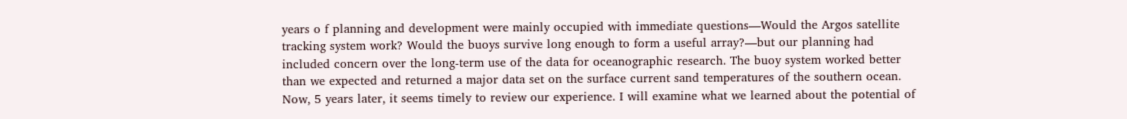years o f planning and development were mainly occupied with immediate questions—Would the Argos satellite tracking system work? Would the buoys survive long enough to form a useful array?—but our planning had included concern over the long-term use of the data for oceanographic research. The buoy system worked better than we expected and returned a major data set on the surface current sand temperatures of the southern ocean. Now, 5 years later, it seems timely to review our experience. I will examine what we learned about the potential of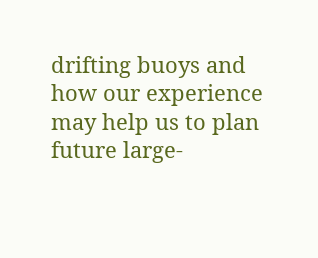drifting buoys and how our experience may help us to plan future large-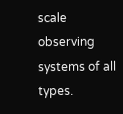scale observing systems of all types.